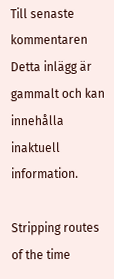Till senaste kommentaren
Detta inlägg är gammalt och kan innehålla inaktuell information.

Stripping routes of the time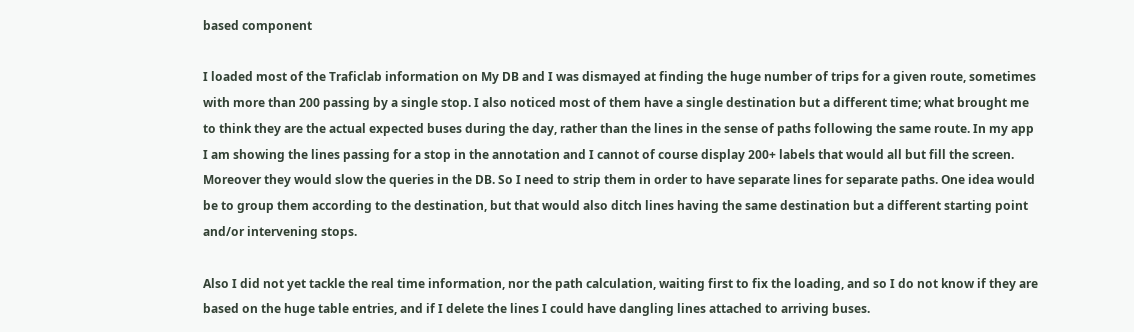based component

I loaded most of the Traficlab information on My DB and I was dismayed at finding the huge number of trips for a given route, sometimes with more than 200 passing by a single stop. I also noticed most of them have a single destination but a different time; what brought me to think they are the actual expected buses during the day, rather than the lines in the sense of paths following the same route. In my app I am showing the lines passing for a stop in the annotation and I cannot of course display 200+ labels that would all but fill the screen. Moreover they would slow the queries in the DB. So I need to strip them in order to have separate lines for separate paths. One idea would be to group them according to the destination, but that would also ditch lines having the same destination but a different starting point and/or intervening stops.

Also I did not yet tackle the real time information, nor the path calculation, waiting first to fix the loading, and so I do not know if they are based on the huge table entries, and if I delete the lines I could have dangling lines attached to arriving buses.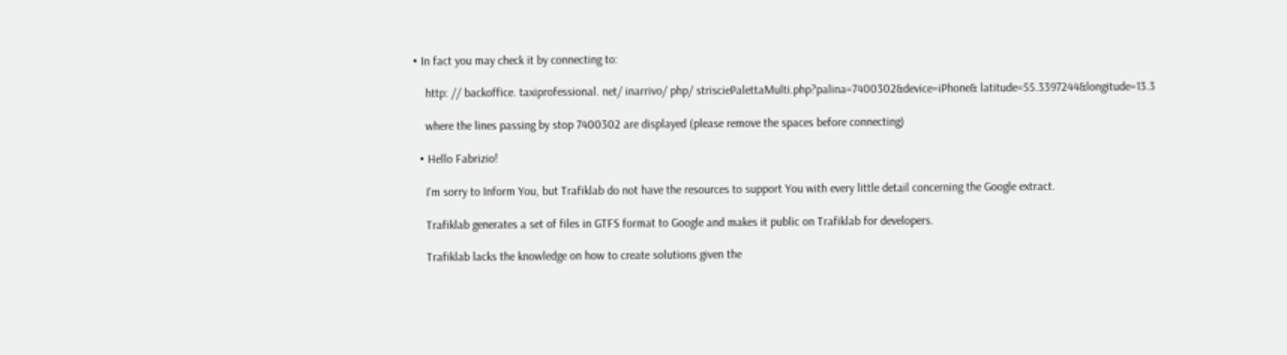• In fact you may check it by connecting to:

    http: // backoffice. taxiprofessional. net/ inarrivo/ php/ strisciePalettaMulti.php?palina=7400302&device=iPhone& latitude=55.3397244&longitude=13.3

    where the lines passing by stop 7400302 are displayed (please remove the spaces before connecting)

  • Hello Fabrizio!

    I'm sorry to Inform You, but Trafiklab do not have the resources to support You with every little detail concerning the Google extract.

    Trafiklab generates a set of files in GTFS format to Google and makes it public on Trafiklab for developers.

    Trafiklab lacks the knowledge on how to create solutions given the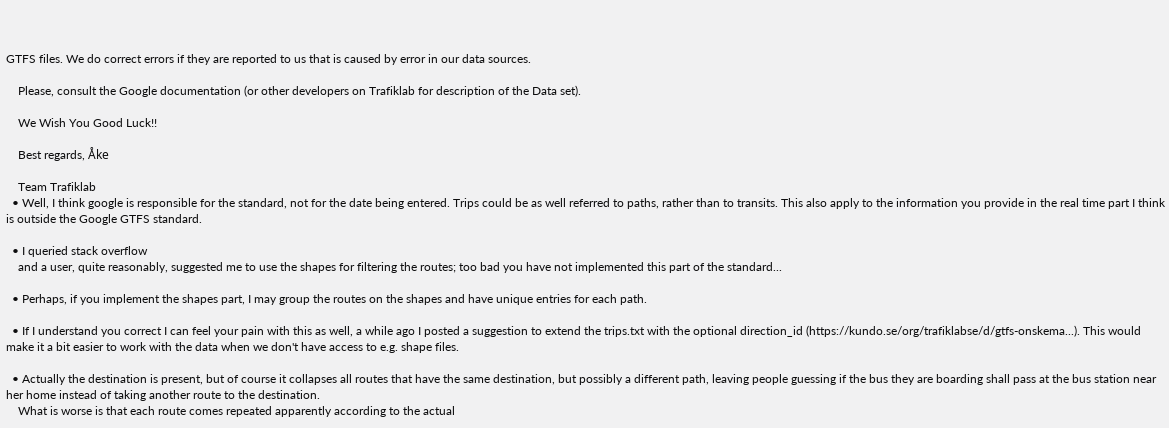GTFS files. We do correct errors if they are reported to us that is caused by error in our data sources.

    Please, consult the Google documentation (or other developers on Trafiklab for description of the Data set).

    We Wish You Good Luck!!

    Best regards, Åke

    Team Trafiklab
  • Well, I think google is responsible for the standard, not for the date being entered. Trips could be as well referred to paths, rather than to transits. This also apply to the information you provide in the real time part I think is outside the Google GTFS standard.

  • I queried stack overflow
    and a user, quite reasonably, suggested me to use the shapes for filtering the routes; too bad you have not implemented this part of the standard...

  • Perhaps, if you implement the shapes part, I may group the routes on the shapes and have unique entries for each path.

  • If I understand you correct I can feel your pain with this as well, a while ago I posted a suggestion to extend the trips.txt with the optional direction_id (https://kundo.se/org/trafiklabse/d/gtfs-onskema...). This would make it a bit easier to work with the data when we don't have access to e.g. shape files.

  • Actually the destination is present, but of course it collapses all routes that have the same destination, but possibly a different path, leaving people guessing if the bus they are boarding shall pass at the bus station near her home instead of taking another route to the destination.
    What is worse is that each route comes repeated apparently according to the actual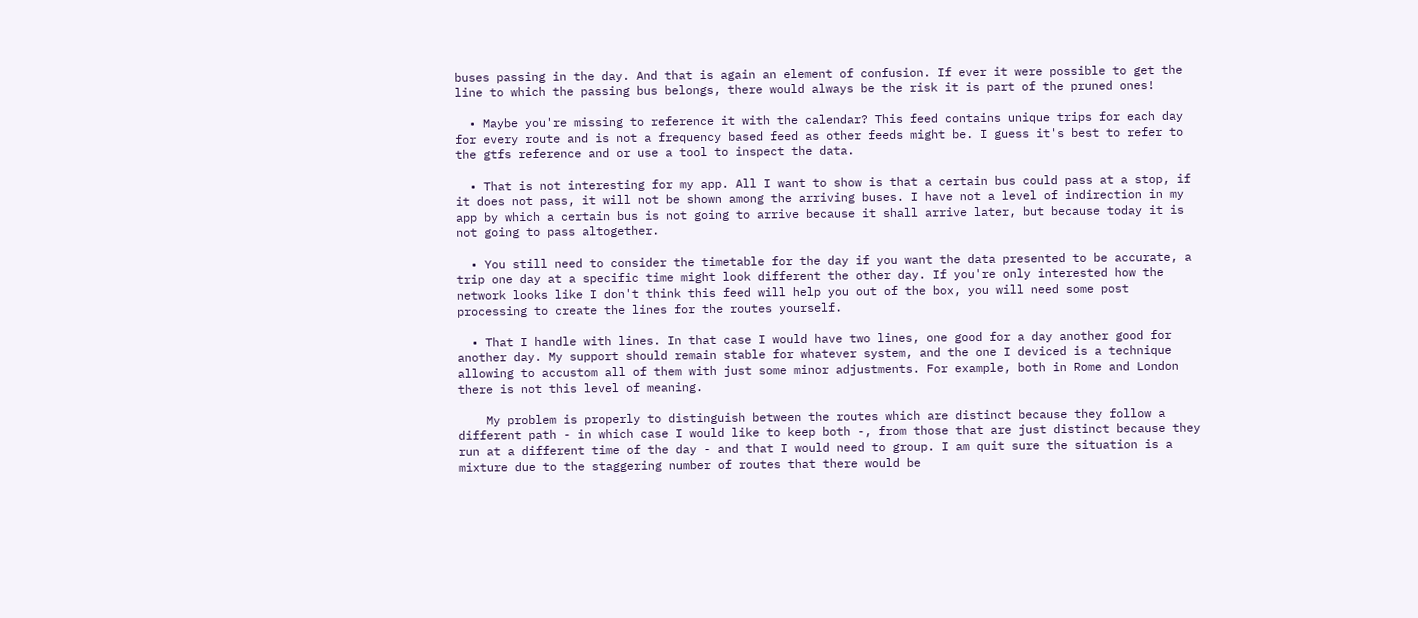buses passing in the day. And that is again an element of confusion. If ever it were possible to get the line to which the passing bus belongs, there would always be the risk it is part of the pruned ones!

  • Maybe you're missing to reference it with the calendar? This feed contains unique trips for each day for every route and is not a frequency based feed as other feeds might be. I guess it's best to refer to the gtfs reference and or use a tool to inspect the data.

  • That is not interesting for my app. All I want to show is that a certain bus could pass at a stop, if it does not pass, it will not be shown among the arriving buses. I have not a level of indirection in my app by which a certain bus is not going to arrive because it shall arrive later, but because today it is not going to pass altogether.

  • You still need to consider the timetable for the day if you want the data presented to be accurate, a trip one day at a specific time might look different the other day. If you're only interested how the network looks like I don't think this feed will help you out of the box, you will need some post processing to create the lines for the routes yourself.

  • That I handle with lines. In that case I would have two lines, one good for a day another good for another day. My support should remain stable for whatever system, and the one I deviced is a technique allowing to accustom all of them with just some minor adjustments. For example, both in Rome and London there is not this level of meaning.

    My problem is properly to distinguish between the routes which are distinct because they follow a different path - in which case I would like to keep both -, from those that are just distinct because they run at a different time of the day - and that I would need to group. I am quit sure the situation is a mixture due to the staggering number of routes that there would be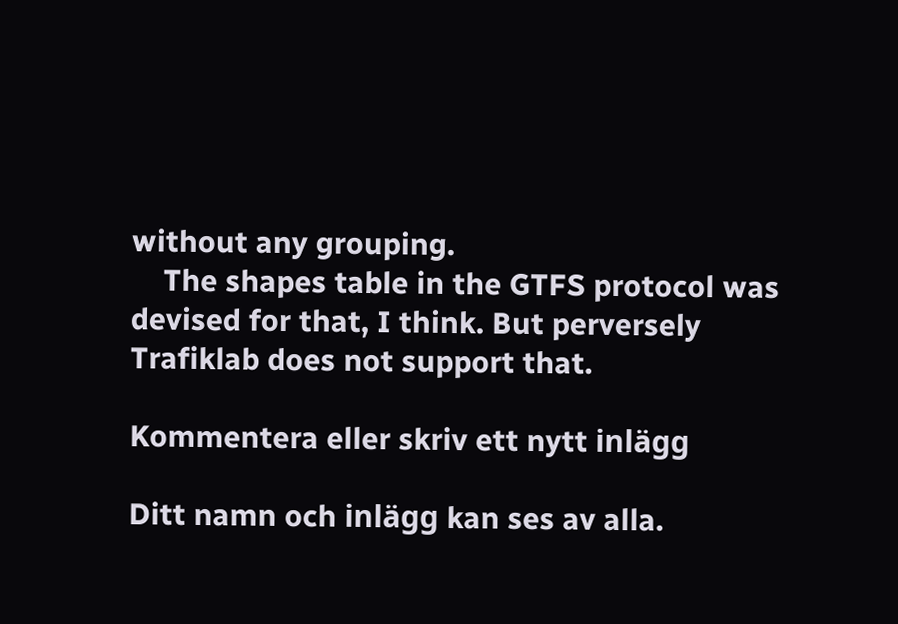without any grouping.
    The shapes table in the GTFS protocol was devised for that, I think. But perversely Trafiklab does not support that.

Kommentera eller skriv ett nytt inlägg

Ditt namn och inlägg kan ses av alla.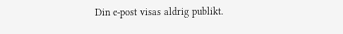Din e-post visas aldrig publikt.